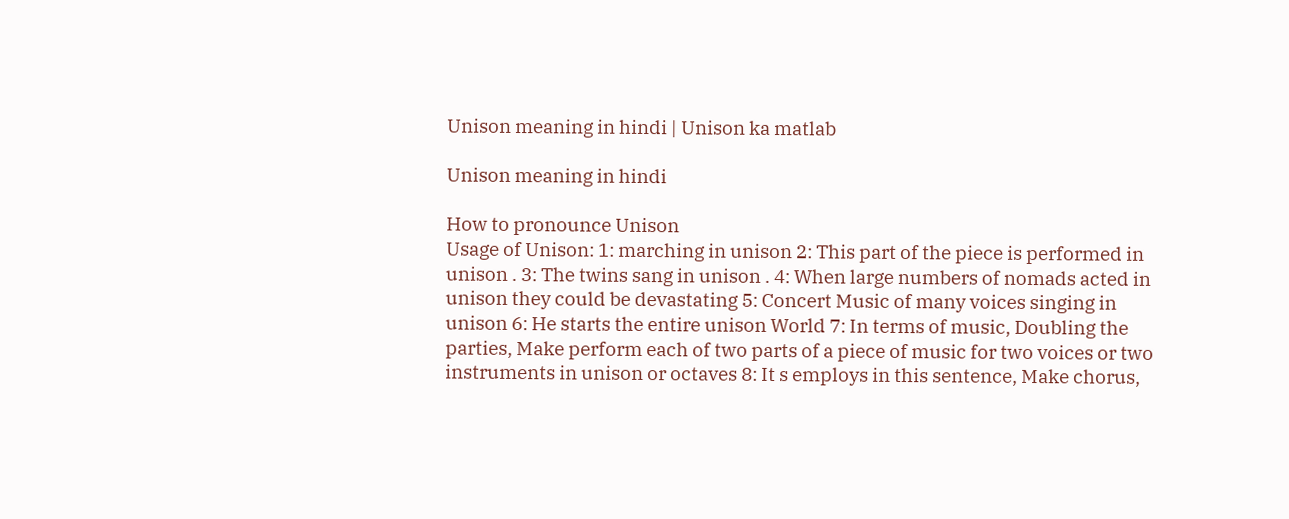Unison meaning in hindi | Unison ka matlab

Unison meaning in hindi

How to pronounce Unison
Usage of Unison: 1: marching in unison 2: This part of the piece is performed in unison . 3: The twins sang in unison . 4: When large numbers of nomads acted in unison they could be devastating 5: Concert Music of many voices singing in unison 6: He starts the entire unison World 7: In terms of music, Doubling the parties, Make perform each of two parts of a piece of music for two voices or two instruments in unison or octaves 8: It s employs in this sentence, Make chorus,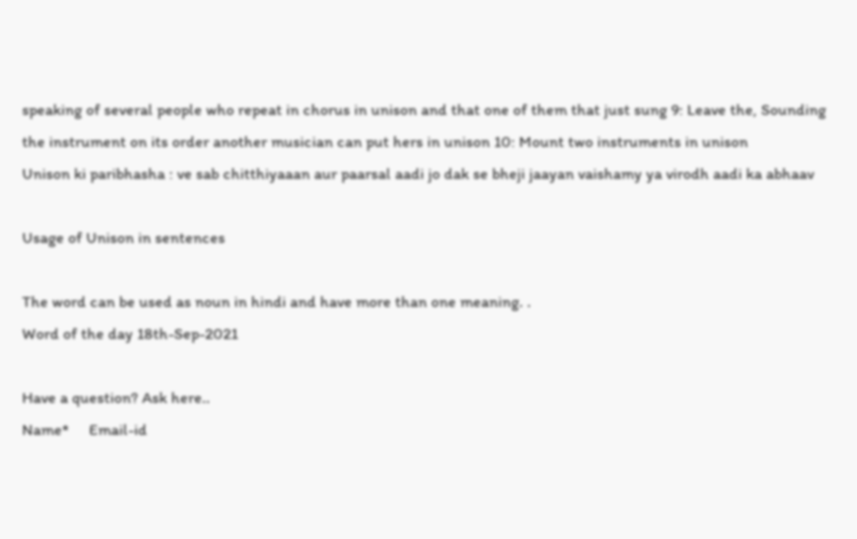speaking of several people who repeat in chorus in unison and that one of them that just sung 9: Leave the, Sounding the instrument on its order another musician can put hers in unison 10: Mount two instruments in unison
Unison ki paribhasha : ve sab chitthiyaaan aur paarsal aadi jo dak se bheji jaayan vaishamy ya virodh aadi ka abhaav

Usage of Unison in sentences

The word can be used as noun in hindi and have more than one meaning. .
Word of the day 18th-Sep-2021

Have a question? Ask here..
Name*     Email-id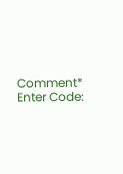Comment* Enter Code: